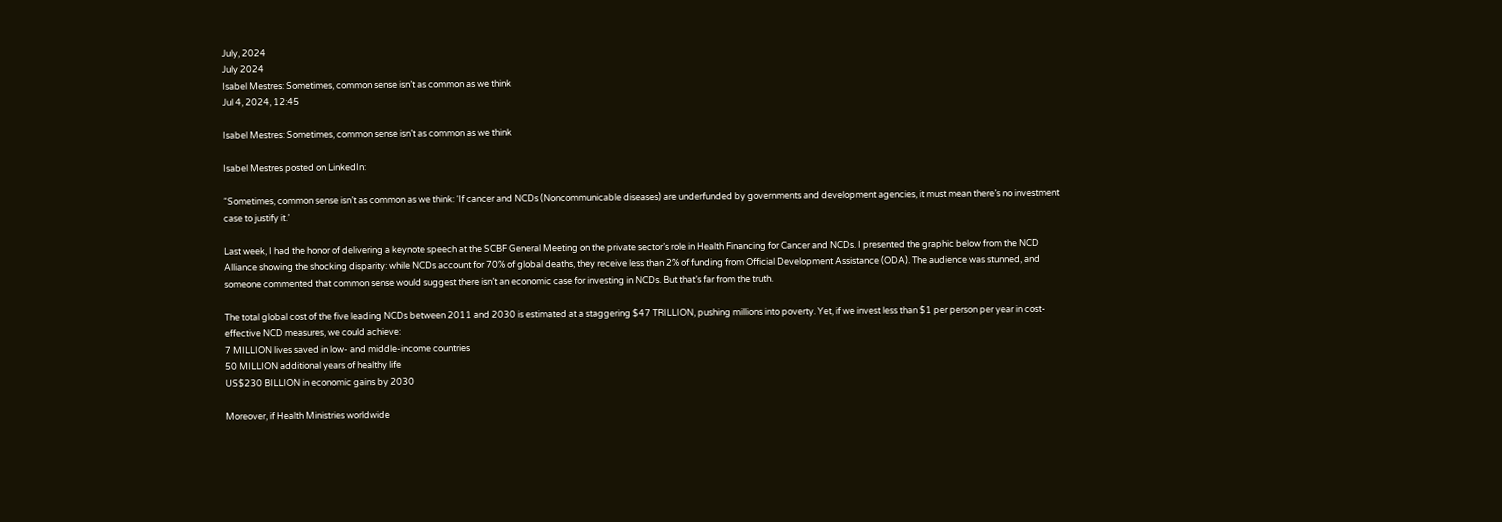July, 2024
July 2024
Isabel Mestres: Sometimes, common sense isn’t as common as we think
Jul 4, 2024, 12:45

Isabel Mestres: Sometimes, common sense isn’t as common as we think

Isabel Mestres posted on LinkedIn:

“Sometimes, common sense isn’t as common as we think: ‘If cancer and NCDs (Noncommunicable diseases) are underfunded by governments and development agencies, it must mean there’s no investment case to justify it.’

Last week, I had the honor of delivering a keynote speech at the SCBF General Meeting on the private sector’s role in Health Financing for Cancer and NCDs. I presented the graphic below from the NCD Alliance showing the shocking disparity: while NCDs account for 70% of global deaths, they receive less than 2% of funding from Official Development Assistance (ODA). The audience was stunned, and someone commented that common sense would suggest there isn’t an economic case for investing in NCDs. But that’s far from the truth.

The total global cost of the five leading NCDs between 2011 and 2030 is estimated at a staggering $47 TRILLION, pushing millions into poverty. Yet, if we invest less than $1 per person per year in cost-effective NCD measures, we could achieve:
7 MILLION lives saved in low- and middle-income countries
50 MILLION additional years of healthy life
US$230 BILLION in economic gains by 2030

Moreover, if Health Ministries worldwide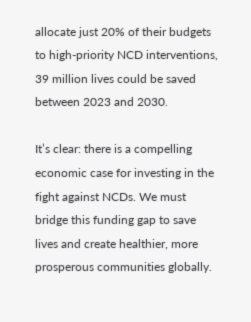allocate just 20% of their budgets to high-priority NCD interventions, 39 million lives could be saved between 2023 and 2030.

It’s clear: there is a compelling economic case for investing in the fight against NCDs. We must bridge this funding gap to save lives and create healthier, more prosperous communities globally.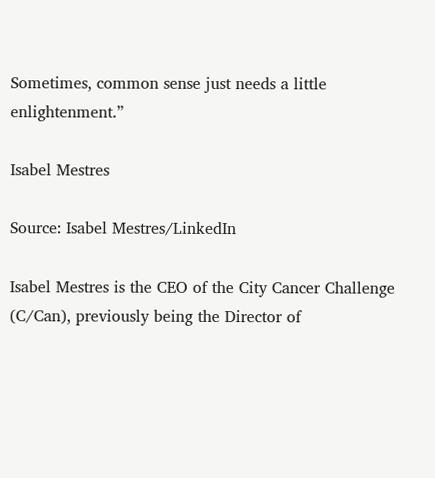Sometimes, common sense just needs a little enlightenment.”

Isabel Mestres

Source: Isabel Mestres/LinkedIn

Isabel Mestres is the CEO of the City Cancer Challenge (C/Can), previously being the Director of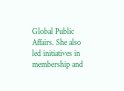Global Public Affairs. She also led initiatives in membership and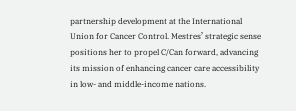partnership development at the International Union for Cancer Control. Mestres’ strategic sense positions her to propel C/Can forward, advancing its mission of enhancing cancer care accessibility in low- and middle-income nations.